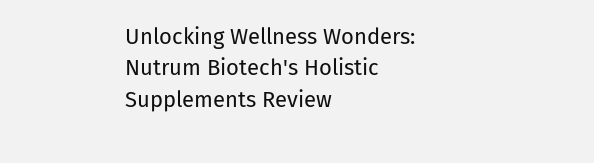Unlocking Wellness Wonders: Nutrum Biotech's Holistic Supplements Review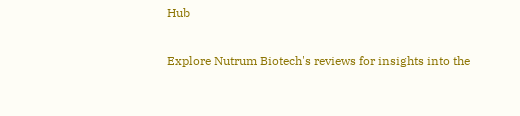Hub

Explore Nutrum Biotech's reviews for insights into the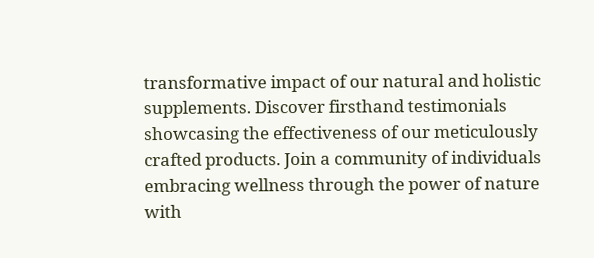transformative impact of our natural and holistic supplements. Discover firsthand testimonials showcasing the effectiveness of our meticulously crafted products. Join a community of individuals embracing wellness through the power of nature with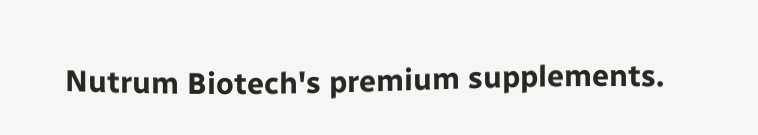Nutrum Biotech's premium supplements.